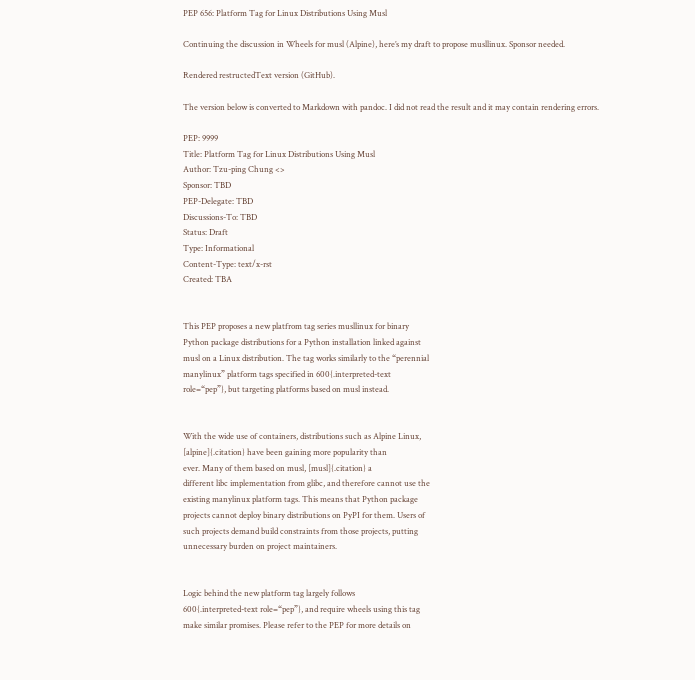PEP 656: Platform Tag for Linux Distributions Using Musl

Continuing the discussion in Wheels for musl (Alpine), here’s my draft to propose musllinux. Sponsor needed.

Rendered restructedText version (GitHub).

The version below is converted to Markdown with pandoc. I did not read the result and it may contain rendering errors.

PEP: 9999
Title: Platform Tag for Linux Distributions Using Musl
Author: Tzu-ping Chung <>
Sponsor: TBD
PEP-Delegate: TBD
Discussions-To: TBD
Status: Draft
Type: Informational
Content-Type: text/x-rst
Created: TBA


This PEP proposes a new platfrom tag series musllinux for binary
Python package distributions for a Python installation linked against
musl on a Linux distribution. The tag works similarly to the “perennial
manylinux” platform tags specified in 600{.interpreted-text
role=“pep”}, but targeting platforms based on musl instead.


With the wide use of containers, distributions such as Alpine Linux,
[alpine]{.citation} have been gaining more popularity than
ever. Many of them based on musl, [musl]{.citation} a
different libc implementation from glibc, and therefore cannot use the
existing manylinux platform tags. This means that Python package
projects cannot deploy binary distributions on PyPI for them. Users of
such projects demand build constraints from those projects, putting
unnecessary burden on project maintainers.


Logic behind the new platform tag largely follows
600{.interpreted-text role=“pep”}, and require wheels using this tag
make similar promises. Please refer to the PEP for more details on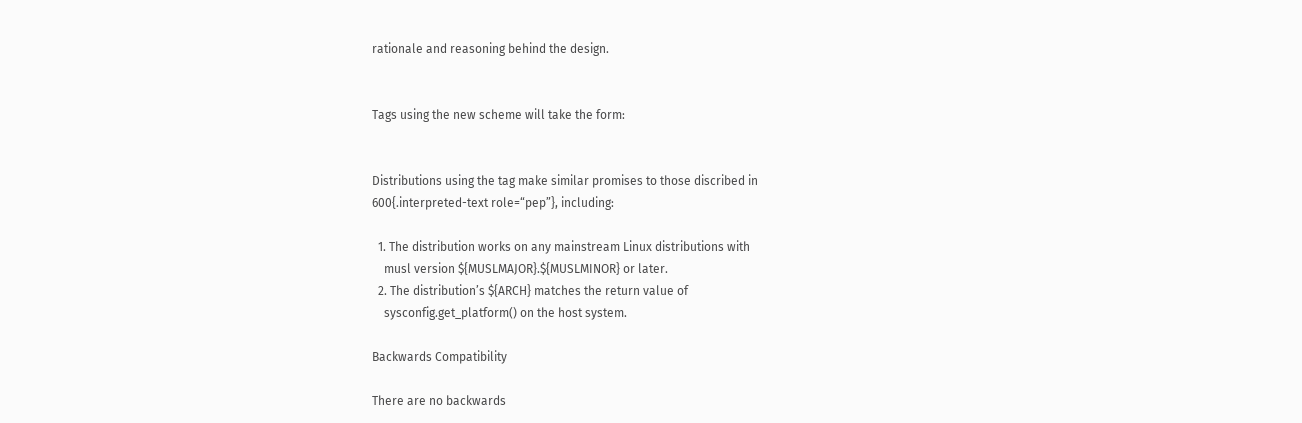rationale and reasoning behind the design.


Tags using the new scheme will take the form:


Distributions using the tag make similar promises to those discribed in
600{.interpreted-text role=“pep”}, including:

  1. The distribution works on any mainstream Linux distributions with
    musl version ${MUSLMAJOR}.${MUSLMINOR} or later.
  2. The distribution’s ${ARCH} matches the return value of
    sysconfig.get_platform() on the host system.

Backwards Compatibility

There are no backwards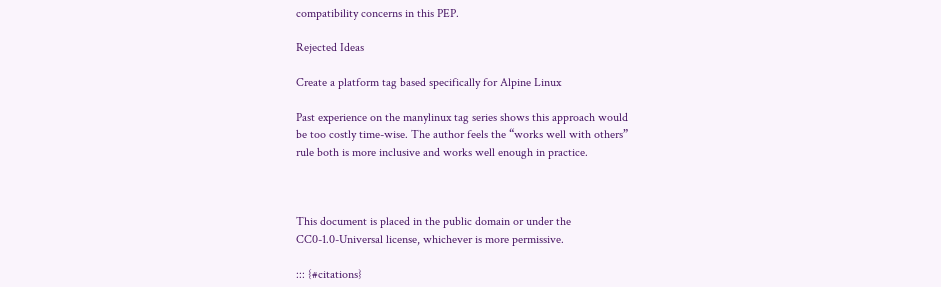compatibility concerns in this PEP.

Rejected Ideas

Create a platform tag based specifically for Alpine Linux

Past experience on the manylinux tag series shows this approach would
be too costly time-wise. The author feels the “works well with others”
rule both is more inclusive and works well enough in practice.



This document is placed in the public domain or under the
CC0-1.0-Universal license, whichever is more permissive.

::: {#citations}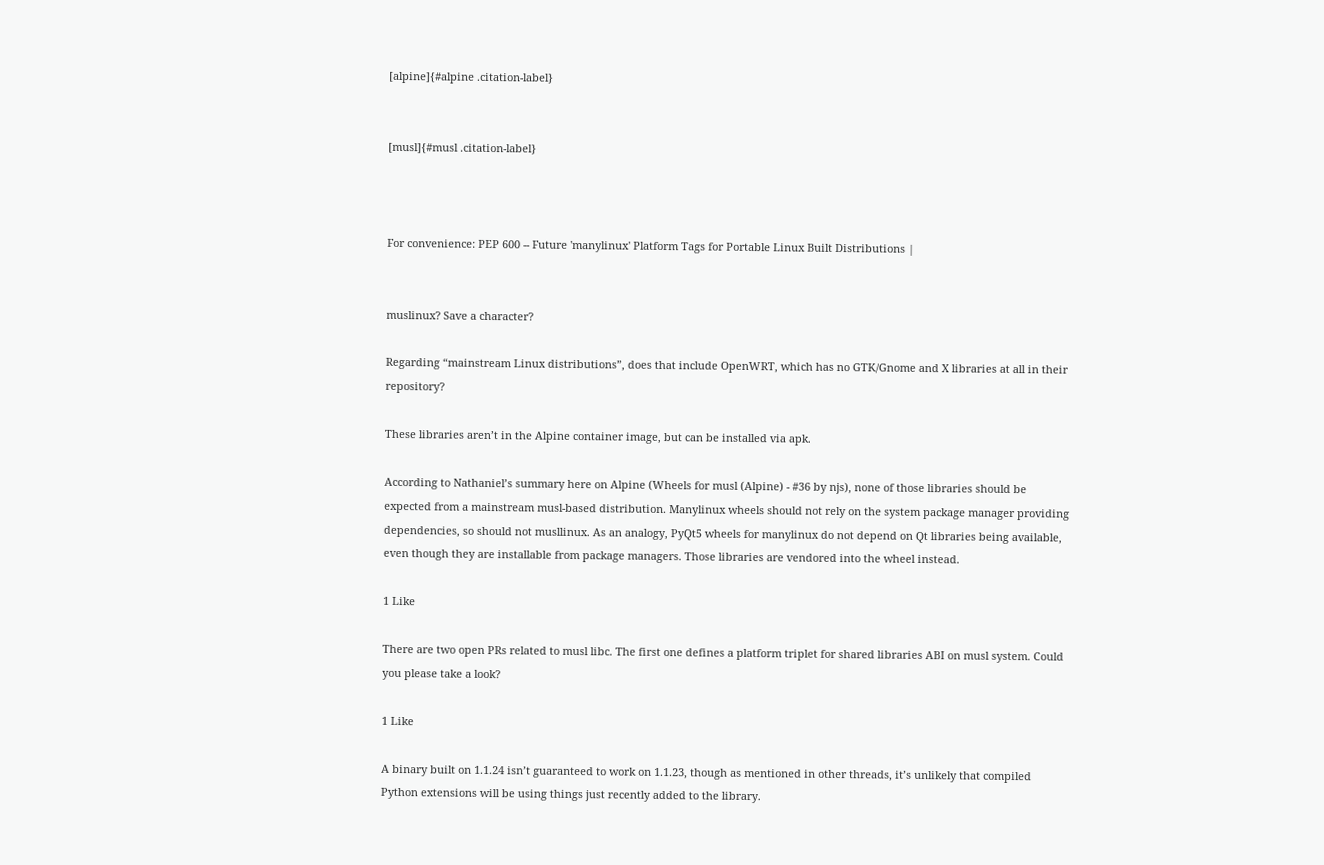[alpine]{#alpine .citation-label}


[musl]{#musl .citation-label}



For convenience: PEP 600 -- Future 'manylinux' Platform Tags for Portable Linux Built Distributions |


muslinux? Save a character?

Regarding “mainstream Linux distributions”, does that include OpenWRT, which has no GTK/Gnome and X libraries at all in their repository?

These libraries aren’t in the Alpine container image, but can be installed via apk.

According to Nathaniel’s summary here on Alpine (Wheels for musl (Alpine) - #36 by njs), none of those libraries should be expected from a mainstream musl-based distribution. Manylinux wheels should not rely on the system package manager providing dependencies, so should not musllinux. As an analogy, PyQt5 wheels for manylinux do not depend on Qt libraries being available, even though they are installable from package managers. Those libraries are vendored into the wheel instead.

1 Like

There are two open PRs related to musl libc. The first one defines a platform triplet for shared libraries ABI on musl system. Could you please take a look?

1 Like

A binary built on 1.1.24 isn’t guaranteed to work on 1.1.23, though as mentioned in other threads, it’s unlikely that compiled Python extensions will be using things just recently added to the library.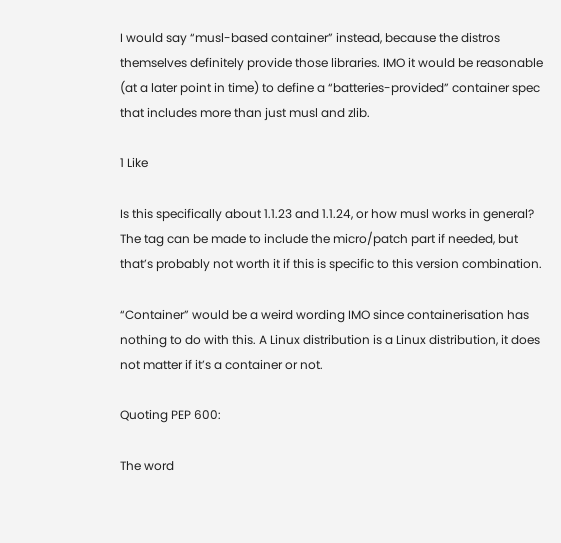I would say “musl-based container” instead, because the distros themselves definitely provide those libraries. IMO it would be reasonable (at a later point in time) to define a “batteries-provided” container spec that includes more than just musl and zlib.

1 Like

Is this specifically about 1.1.23 and 1.1.24, or how musl works in general? The tag can be made to include the micro/patch part if needed, but that’s probably not worth it if this is specific to this version combination.

“Container” would be a weird wording IMO since containerisation has nothing to do with this. A Linux distribution is a Linux distribution, it does not matter if it’s a container or not.

Quoting PEP 600:

The word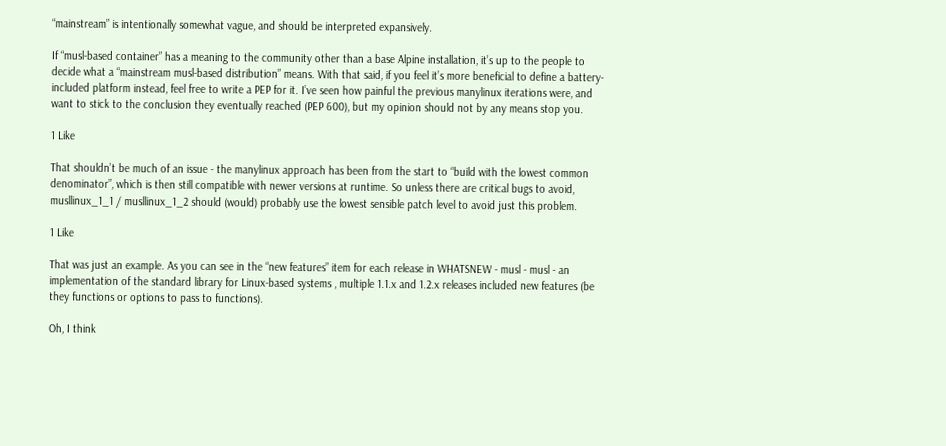“mainstream” is intentionally somewhat vague, and should be interpreted expansively.

If “musl-based container” has a meaning to the community other than a base Alpine installation, it’s up to the people to decide what a “mainstream musl-based distribution” means. With that said, if you feel it’s more beneficial to define a battery-included platform instead, feel free to write a PEP for it. I’ve seen how painful the previous manylinux iterations were, and want to stick to the conclusion they eventually reached (PEP 600), but my opinion should not by any means stop you.

1 Like

That shouldn’t be much of an issue - the manylinux approach has been from the start to “build with the lowest common denominator”, which is then still compatible with newer versions at runtime. So unless there are critical bugs to avoid, musllinux_1_1 / musllinux_1_2 should (would) probably use the lowest sensible patch level to avoid just this problem.

1 Like

That was just an example. As you can see in the “new features” item for each release in WHATSNEW - musl - musl - an implementation of the standard library for Linux-based systems , multiple 1.1.x and 1.2.x releases included new features (be they functions or options to pass to functions).

Oh, I think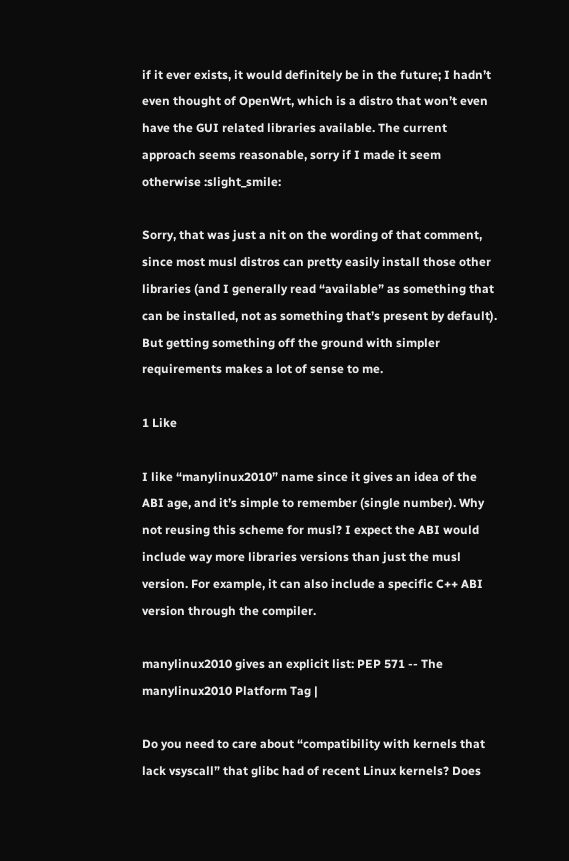if it ever exists, it would definitely be in the future; I hadn’t even thought of OpenWrt, which is a distro that won’t even have the GUI related libraries available. The current approach seems reasonable, sorry if I made it seem otherwise :slight_smile:

Sorry, that was just a nit on the wording of that comment, since most musl distros can pretty easily install those other libraries (and I generally read “available” as something that can be installed, not as something that’s present by default). But getting something off the ground with simpler requirements makes a lot of sense to me.

1 Like

I like “manylinux2010” name since it gives an idea of the ABI age, and it’s simple to remember (single number). Why not reusing this scheme for musl? I expect the ABI would include way more libraries versions than just the musl version. For example, it can also include a specific C++ ABI version through the compiler.

manylinux2010 gives an explicit list: PEP 571 -- The manylinux2010 Platform Tag |

Do you need to care about “compatibility with kernels that lack vsyscall” that glibc had of recent Linux kernels? Does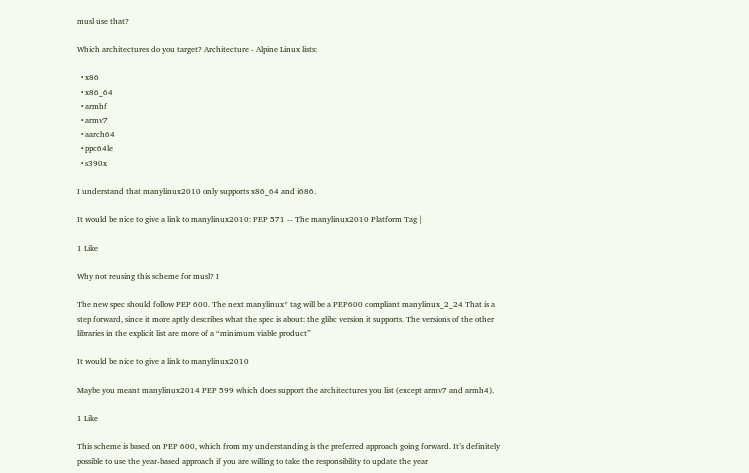musl use that?

Which architectures do you target? Architecture - Alpine Linux lists:

  • x86
  • x86_64
  • armhf
  • armv7
  • aarch64
  • ppc64le
  • s390x

I understand that manylinux2010 only supports x86_64 and i686.

It would be nice to give a link to manylinux2010: PEP 571 -- The manylinux2010 Platform Tag |

1 Like

Why not reusing this scheme for musl? I

The new spec should follow PEP 600. The next manylinux* tag will be a PEP600 compliant manylinux_2_24 That is a step forward, since it more aptly describes what the spec is about: the glibc version it supports. The versions of the other libraries in the explicit list are more of a “minimum viable product”

It would be nice to give a link to manylinux2010

Maybe you meant manylinux2014 PEP 599 which does support the architectures you list (except armv7 and armh4).

1 Like

This scheme is based on PEP 600, which from my understanding is the preferred approach going forward. It’s definitely possible to use the year-based approach if you are willing to take the responsibility to update the year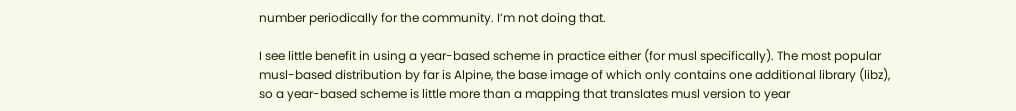number periodically for the community. I’m not doing that.

I see little benefit in using a year-based scheme in practice either (for musl specifically). The most popular musl-based distribution by far is Alpine, the base image of which only contains one additional library (libz), so a year-based scheme is little more than a mapping that translates musl version to year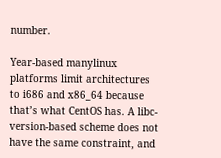number.

Year-based manylinux platforms limit architectures to i686 and x86_64 because that’s what CentOS has. A libc-version-based scheme does not have the same constraint, and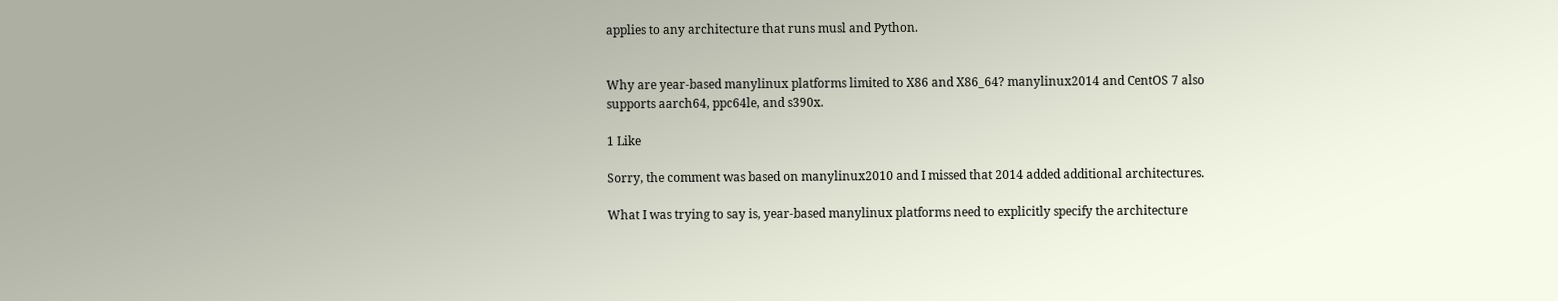applies to any architecture that runs musl and Python.


Why are year-based manylinux platforms limited to X86 and X86_64? manylinux2014 and CentOS 7 also supports aarch64, ppc64le, and s390x.

1 Like

Sorry, the comment was based on manylinux2010 and I missed that 2014 added additional architectures.

What I was trying to say is, year-based manylinux platforms need to explicitly specify the architecture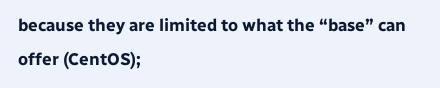because they are limited to what the “base” can offer (CentOS);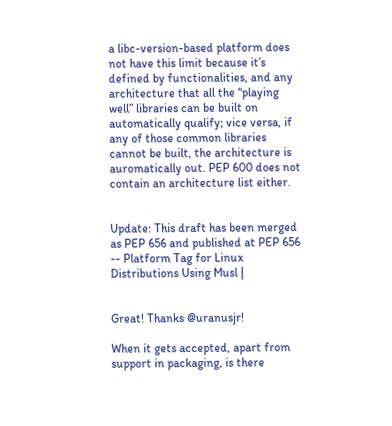a libc-version-based platform does not have this limit because it’s defined by functionalities, and any architecture that all the “playing well” libraries can be built on automatically qualify; vice versa, if any of those common libraries cannot be built, the architecture is auromatically out. PEP 600 does not contain an architecture list either.


Update: This draft has been merged as PEP 656 and published at PEP 656 -- Platform Tag for Linux Distributions Using Musl |


Great! Thanks @uranusjr!

When it gets accepted, apart from support in packaging, is there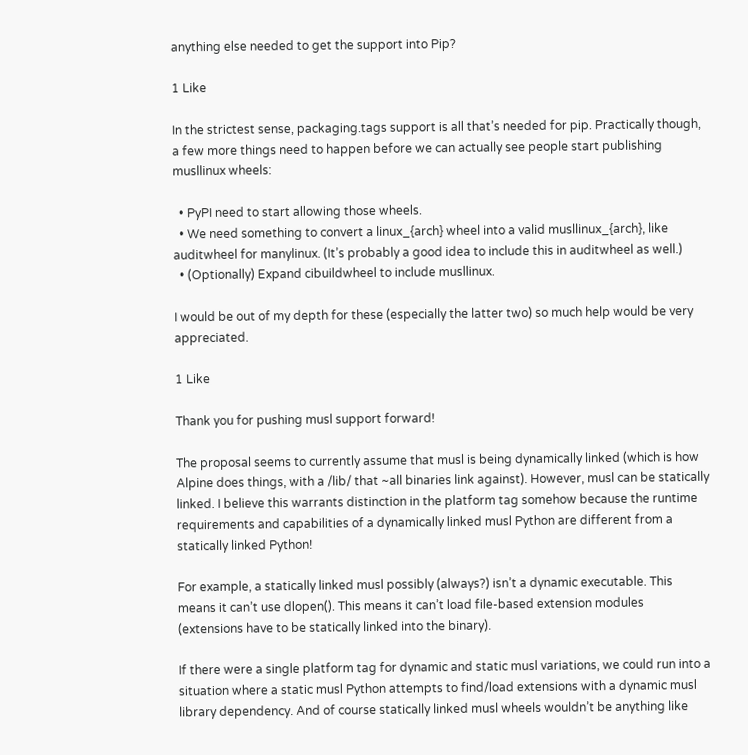anything else needed to get the support into Pip?

1 Like

In the strictest sense, packaging.tags support is all that’s needed for pip. Practically though, a few more things need to happen before we can actually see people start publishing musllinux wheels:

  • PyPI need to start allowing those wheels.
  • We need something to convert a linux_{arch} wheel into a valid musllinux_{arch}, like auditwheel for manylinux. (It’s probably a good idea to include this in auditwheel as well.)
  • (Optionally) Expand cibuildwheel to include musllinux.

I would be out of my depth for these (especially the latter two) so much help would be very appreciated.

1 Like

Thank you for pushing musl support forward!

The proposal seems to currently assume that musl is being dynamically linked (which is how Alpine does things, with a /lib/ that ~all binaries link against). However, musl can be statically linked. I believe this warrants distinction in the platform tag somehow because the runtime requirements and capabilities of a dynamically linked musl Python are different from a statically linked Python!

For example, a statically linked musl possibly (always?) isn’t a dynamic executable. This means it can’t use dlopen(). This means it can’t load file-based extension modules (extensions have to be statically linked into the binary).

If there were a single platform tag for dynamic and static musl variations, we could run into a situation where a static musl Python attempts to find/load extensions with a dynamic musl library dependency. And of course statically linked musl wheels wouldn’t be anything like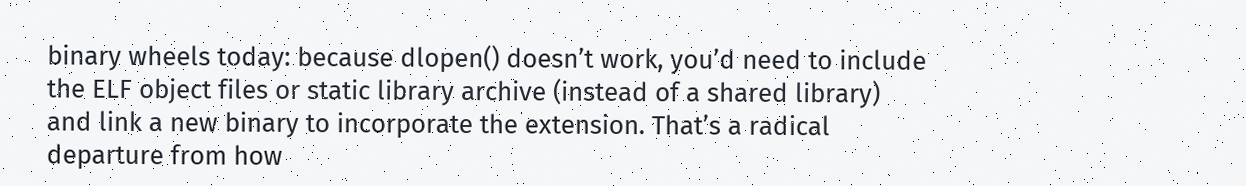binary wheels today: because dlopen() doesn’t work, you’d need to include the ELF object files or static library archive (instead of a shared library) and link a new binary to incorporate the extension. That’s a radical departure from how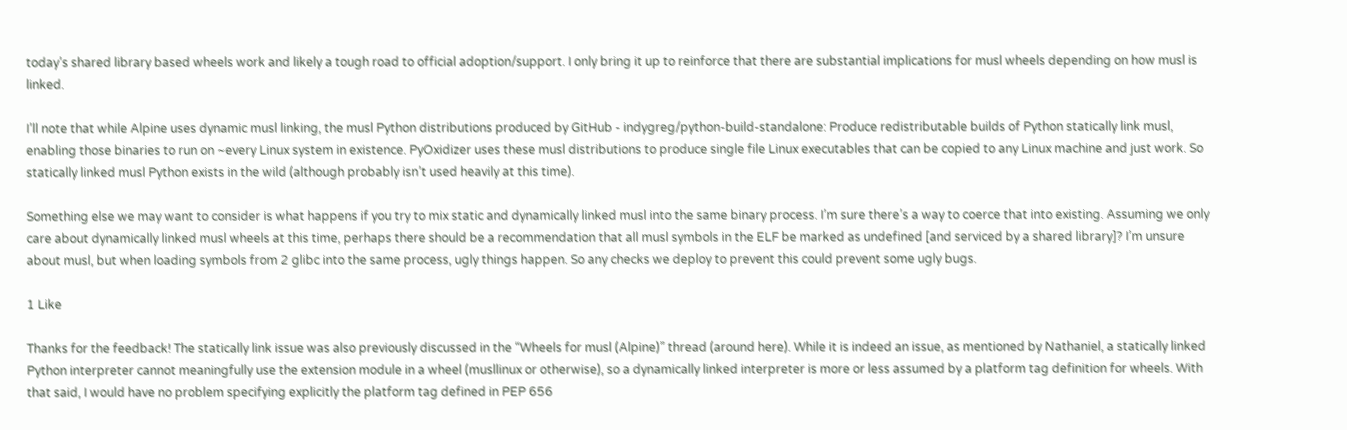today’s shared library based wheels work and likely a tough road to official adoption/support. I only bring it up to reinforce that there are substantial implications for musl wheels depending on how musl is linked.

I’ll note that while Alpine uses dynamic musl linking, the musl Python distributions produced by GitHub - indygreg/python-build-standalone: Produce redistributable builds of Python statically link musl, enabling those binaries to run on ~every Linux system in existence. PyOxidizer uses these musl distributions to produce single file Linux executables that can be copied to any Linux machine and just work. So statically linked musl Python exists in the wild (although probably isn’t used heavily at this time).

Something else we may want to consider is what happens if you try to mix static and dynamically linked musl into the same binary process. I’m sure there’s a way to coerce that into existing. Assuming we only care about dynamically linked musl wheels at this time, perhaps there should be a recommendation that all musl symbols in the ELF be marked as undefined [and serviced by a shared library]? I’m unsure about musl, but when loading symbols from 2 glibc into the same process, ugly things happen. So any checks we deploy to prevent this could prevent some ugly bugs.

1 Like

Thanks for the feedback! The statically link issue was also previously discussed in the “Wheels for musl (Alpine)” thread (around here). While it is indeed an issue, as mentioned by Nathaniel, a statically linked Python interpreter cannot meaningfully use the extension module in a wheel (musllinux or otherwise), so a dynamically linked interpreter is more or less assumed by a platform tag definition for wheels. With that said, I would have no problem specifying explicitly the platform tag defined in PEP 656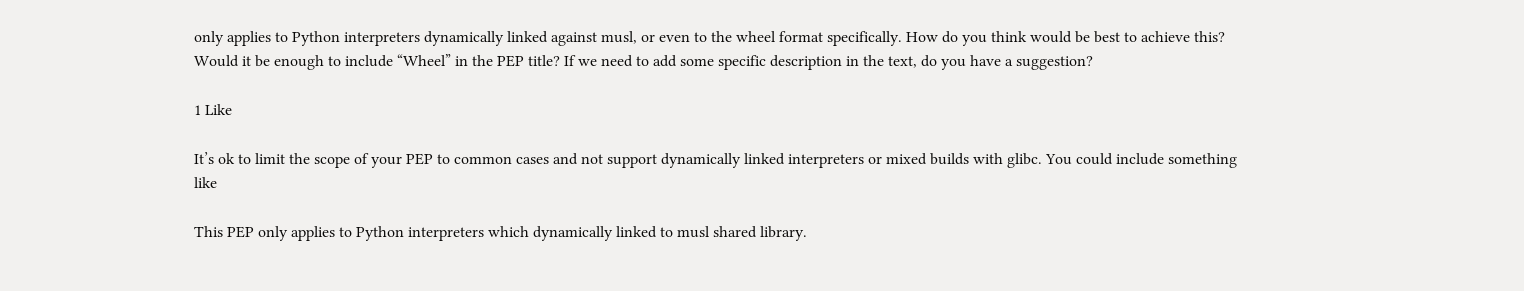only applies to Python interpreters dynamically linked against musl, or even to the wheel format specifically. How do you think would be best to achieve this? Would it be enough to include “Wheel” in the PEP title? If we need to add some specific description in the text, do you have a suggestion?

1 Like

It’s ok to limit the scope of your PEP to common cases and not support dynamically linked interpreters or mixed builds with glibc. You could include something like

This PEP only applies to Python interpreters which dynamically linked to musl shared library.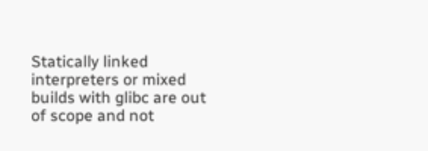Statically linked interpreters or mixed builds with glibc are out of scope and not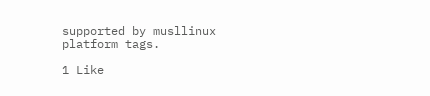supported by musllinux platform tags.

1 Like